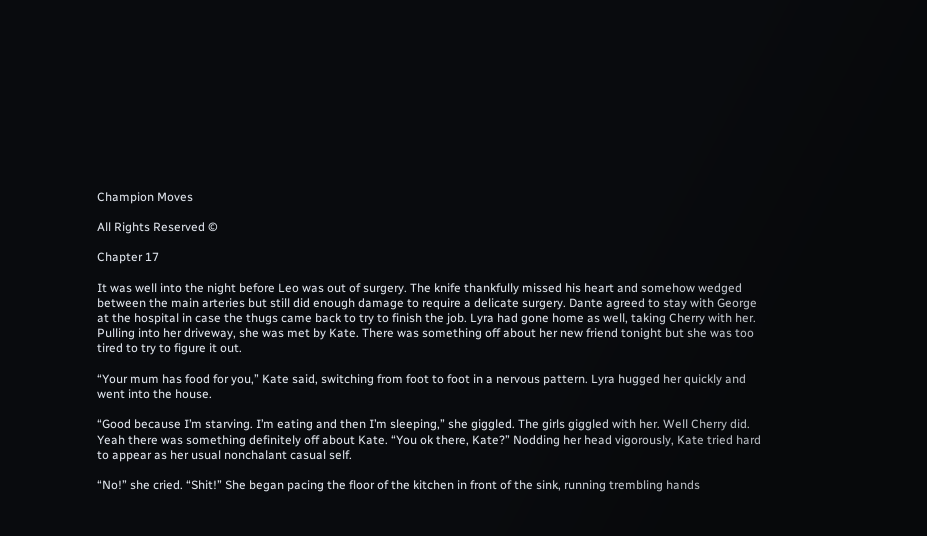Champion Moves

All Rights Reserved ©

Chapter 17

It was well into the night before Leo was out of surgery. The knife thankfully missed his heart and somehow wedged between the main arteries but still did enough damage to require a delicate surgery. Dante agreed to stay with George at the hospital in case the thugs came back to try to finish the job. Lyra had gone home as well, taking Cherry with her. Pulling into her driveway, she was met by Kate. There was something off about her new friend tonight but she was too tired to try to figure it out.

“Your mum has food for you,” Kate said, switching from foot to foot in a nervous pattern. Lyra hugged her quickly and went into the house.

“Good because I’m starving. I’m eating and then I’m sleeping,” she giggled. The girls giggled with her. Well Cherry did. Yeah there was something definitely off about Kate. “You ok there, Kate?” Nodding her head vigorously, Kate tried hard to appear as her usual nonchalant casual self.

“No!” she cried. “Shit!” She began pacing the floor of the kitchen in front of the sink, running trembling hands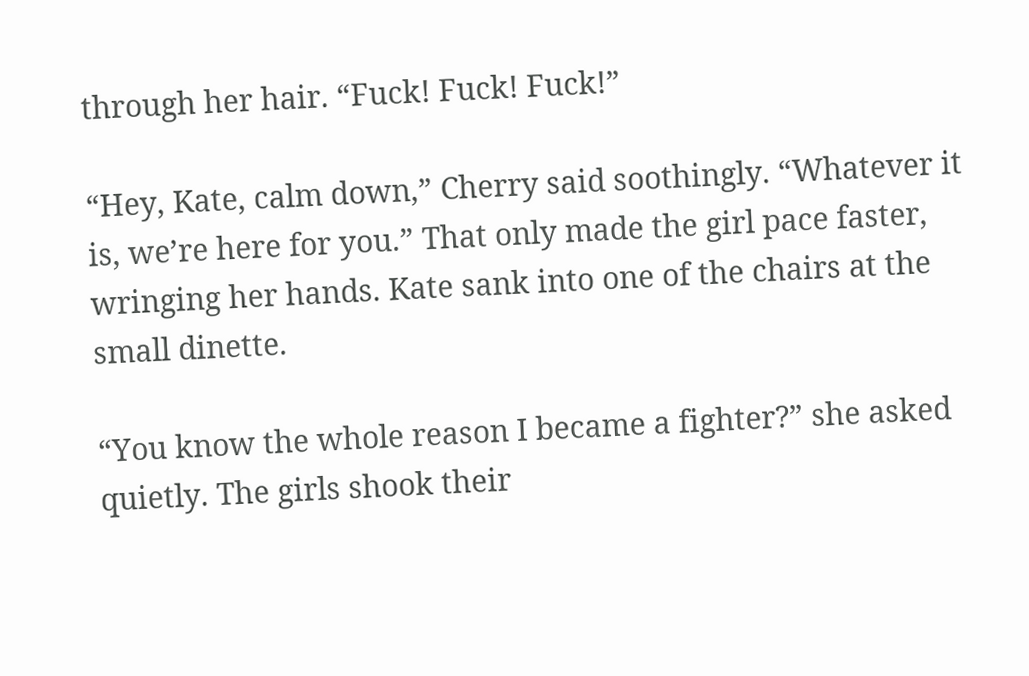through her hair. “Fuck! Fuck! Fuck!”

“Hey, Kate, calm down,” Cherry said soothingly. “Whatever it is, we’re here for you.” That only made the girl pace faster, wringing her hands. Kate sank into one of the chairs at the small dinette.

“You know the whole reason I became a fighter?” she asked quietly. The girls shook their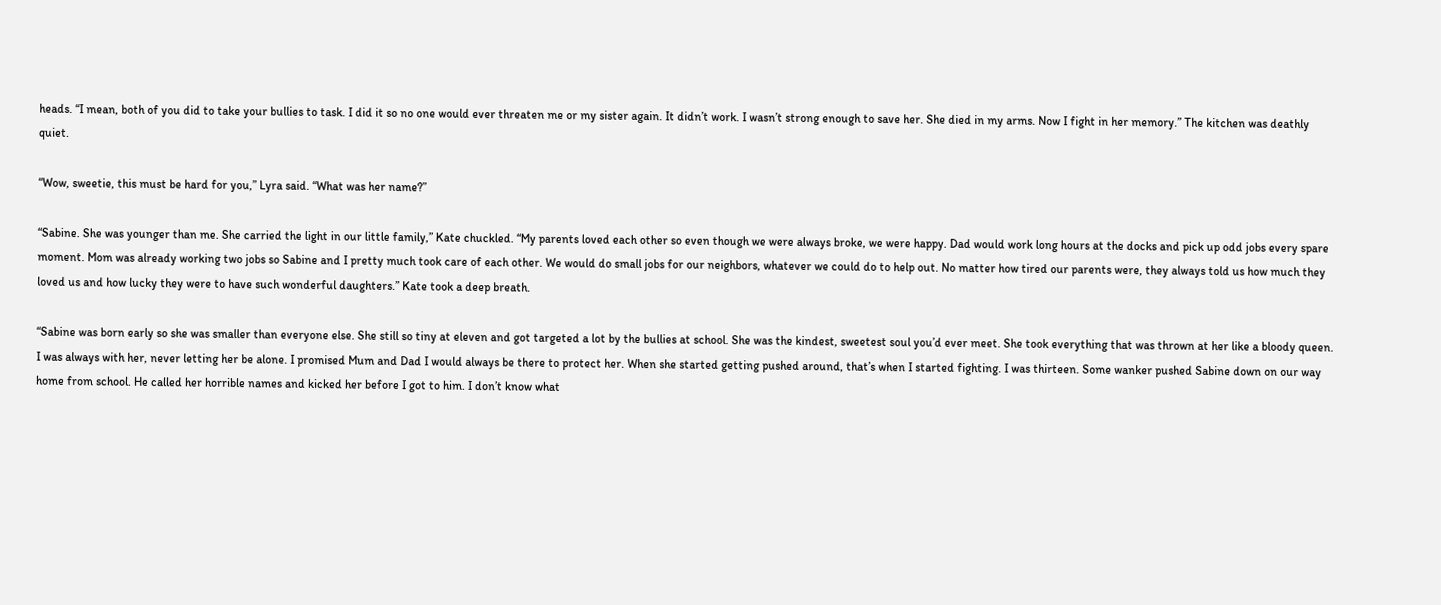heads. “I mean, both of you did to take your bullies to task. I did it so no one would ever threaten me or my sister again. It didn’t work. I wasn’t strong enough to save her. She died in my arms. Now I fight in her memory.” The kitchen was deathly quiet.

“Wow, sweetie, this must be hard for you,” Lyra said. “What was her name?”

“Sabine. She was younger than me. She carried the light in our little family,” Kate chuckled. “My parents loved each other so even though we were always broke, we were happy. Dad would work long hours at the docks and pick up odd jobs every spare moment. Mom was already working two jobs so Sabine and I pretty much took care of each other. We would do small jobs for our neighbors, whatever we could do to help out. No matter how tired our parents were, they always told us how much they loved us and how lucky they were to have such wonderful daughters.” Kate took a deep breath.

“Sabine was born early so she was smaller than everyone else. She still so tiny at eleven and got targeted a lot by the bullies at school. She was the kindest, sweetest soul you’d ever meet. She took everything that was thrown at her like a bloody queen. I was always with her, never letting her be alone. I promised Mum and Dad I would always be there to protect her. When she started getting pushed around, that’s when I started fighting. I was thirteen. Some wanker pushed Sabine down on our way home from school. He called her horrible names and kicked her before I got to him. I don’t know what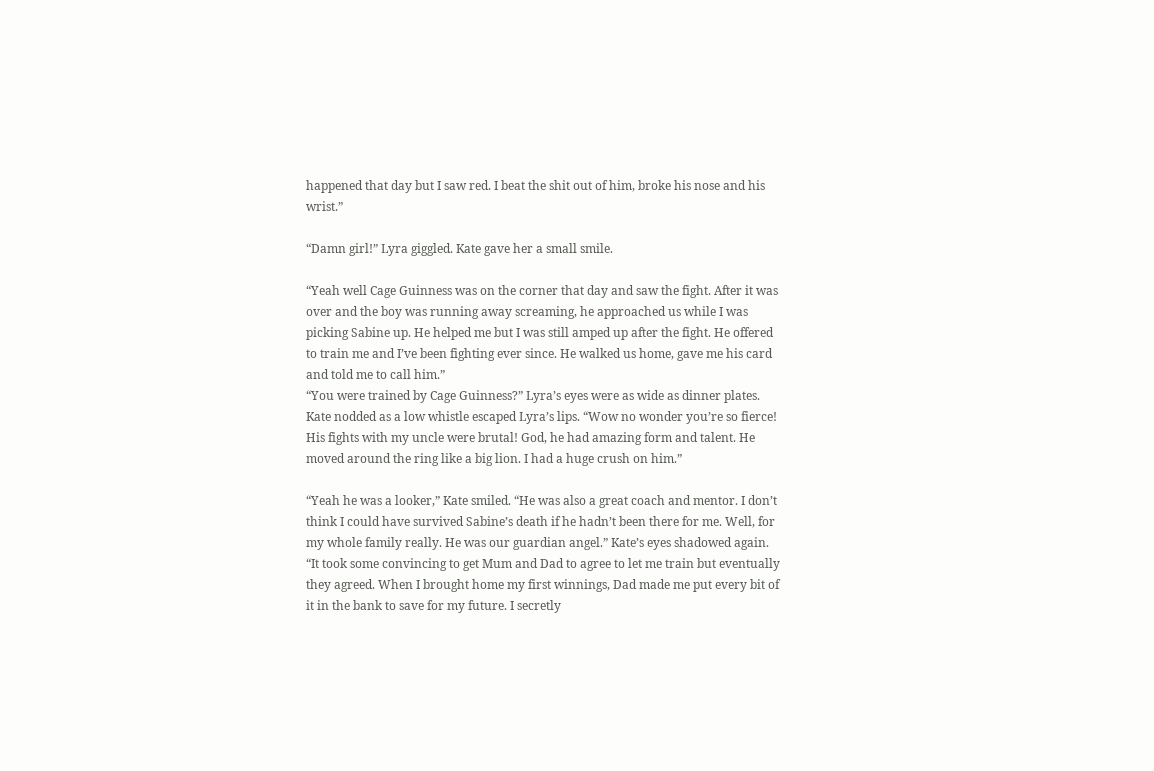happened that day but I saw red. I beat the shit out of him, broke his nose and his wrist.”

“Damn girl!” Lyra giggled. Kate gave her a small smile.

“Yeah well Cage Guinness was on the corner that day and saw the fight. After it was over and the boy was running away screaming, he approached us while I was picking Sabine up. He helped me but I was still amped up after the fight. He offered to train me and I’ve been fighting ever since. He walked us home, gave me his card and told me to call him.”
“You were trained by Cage Guinness?” Lyra’s eyes were as wide as dinner plates. Kate nodded as a low whistle escaped Lyra’s lips. “Wow no wonder you’re so fierce! His fights with my uncle were brutal! God, he had amazing form and talent. He moved around the ring like a big lion. I had a huge crush on him.”

“Yeah he was a looker,” Kate smiled. “He was also a great coach and mentor. I don’t think I could have survived Sabine’s death if he hadn’t been there for me. Well, for my whole family really. He was our guardian angel.” Kate’s eyes shadowed again. “It took some convincing to get Mum and Dad to agree to let me train but eventually they agreed. When I brought home my first winnings, Dad made me put every bit of it in the bank to save for my future. I secretly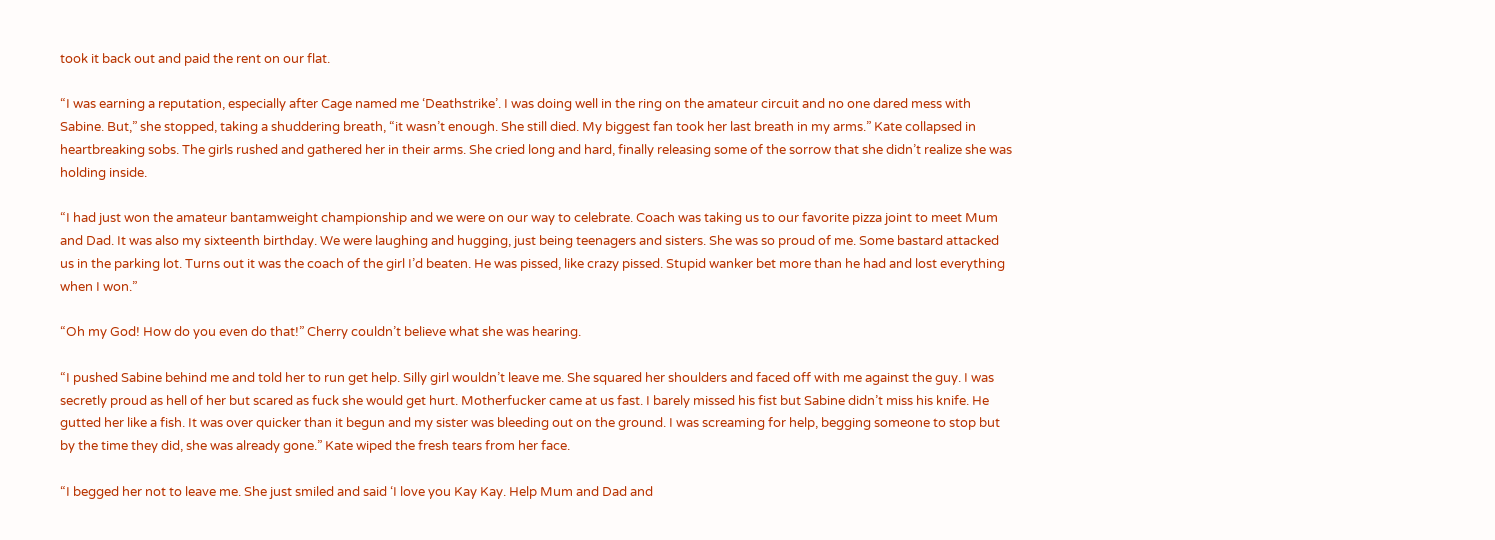took it back out and paid the rent on our flat.

“I was earning a reputation, especially after Cage named me ‘Deathstrike’. I was doing well in the ring on the amateur circuit and no one dared mess with Sabine. But,” she stopped, taking a shuddering breath, “it wasn’t enough. She still died. My biggest fan took her last breath in my arms.” Kate collapsed in heartbreaking sobs. The girls rushed and gathered her in their arms. She cried long and hard, finally releasing some of the sorrow that she didn’t realize she was holding inside.

“I had just won the amateur bantamweight championship and we were on our way to celebrate. Coach was taking us to our favorite pizza joint to meet Mum and Dad. It was also my sixteenth birthday. We were laughing and hugging, just being teenagers and sisters. She was so proud of me. Some bastard attacked us in the parking lot. Turns out it was the coach of the girl I’d beaten. He was pissed, like crazy pissed. Stupid wanker bet more than he had and lost everything when I won.”

“Oh my God! How do you even do that!” Cherry couldn’t believe what she was hearing.

“I pushed Sabine behind me and told her to run get help. Silly girl wouldn’t leave me. She squared her shoulders and faced off with me against the guy. I was secretly proud as hell of her but scared as fuck she would get hurt. Motherfucker came at us fast. I barely missed his fist but Sabine didn’t miss his knife. He gutted her like a fish. It was over quicker than it begun and my sister was bleeding out on the ground. I was screaming for help, begging someone to stop but by the time they did, she was already gone.” Kate wiped the fresh tears from her face.

“I begged her not to leave me. She just smiled and said ‘I love you Kay Kay. Help Mum and Dad and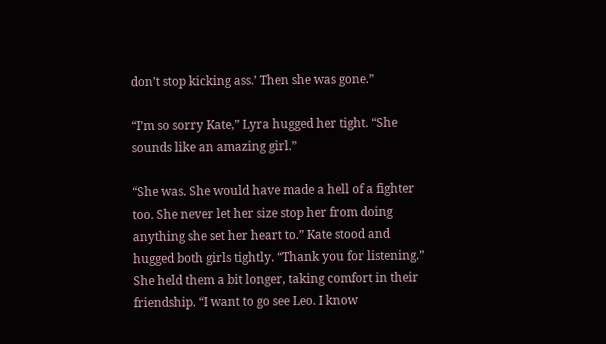don’t stop kicking ass.’ Then she was gone.”

“I’m so sorry Kate,” Lyra hugged her tight. “She sounds like an amazing girl.”

“She was. She would have made a hell of a fighter too. She never let her size stop her from doing anything she set her heart to.” Kate stood and hugged both girls tightly. “Thank you for listening.” She held them a bit longer, taking comfort in their friendship. “I want to go see Leo. I know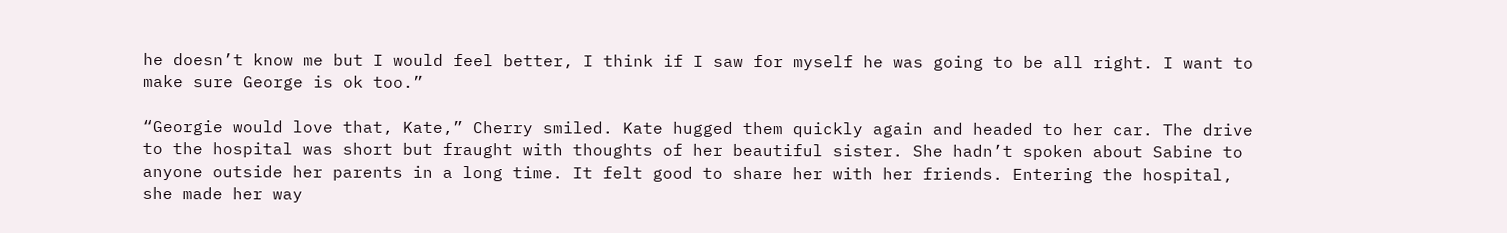he doesn’t know me but I would feel better, I think if I saw for myself he was going to be all right. I want to make sure George is ok too.”

“Georgie would love that, Kate,” Cherry smiled. Kate hugged them quickly again and headed to her car. The drive to the hospital was short but fraught with thoughts of her beautiful sister. She hadn’t spoken about Sabine to anyone outside her parents in a long time. It felt good to share her with her friends. Entering the hospital, she made her way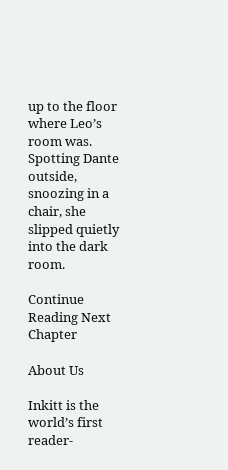up to the floor where Leo’s room was. Spotting Dante outside, snoozing in a chair, she slipped quietly into the dark room.

Continue Reading Next Chapter

About Us

Inkitt is the world’s first reader-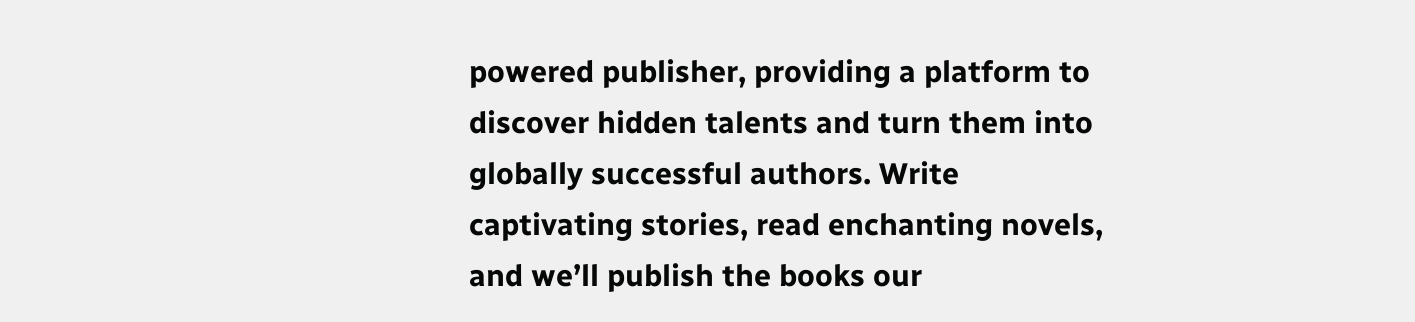powered publisher, providing a platform to discover hidden talents and turn them into globally successful authors. Write captivating stories, read enchanting novels, and we’ll publish the books our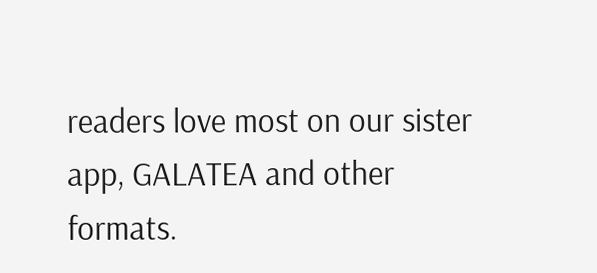readers love most on our sister app, GALATEA and other formats.